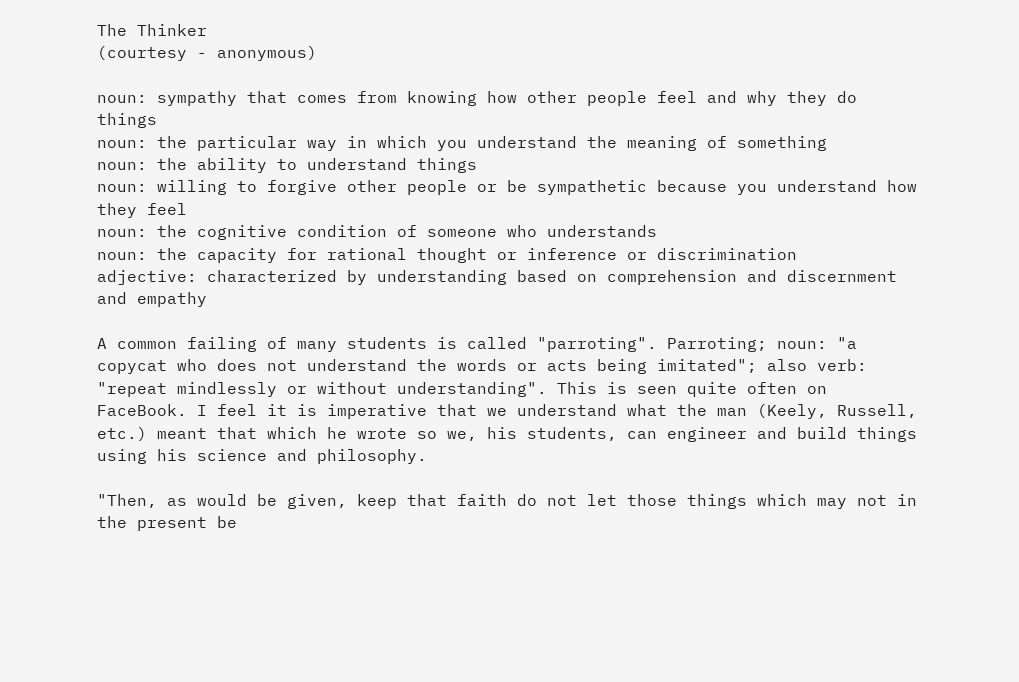The Thinker
(courtesy - anonymous)

noun: sympathy that comes from knowing how other people feel and why they do things
noun: the particular way in which you understand the meaning of something
noun: the ability to understand things
noun: willing to forgive other people or be sympathetic because you understand how they feel
noun: the cognitive condition of someone who understands
noun: the capacity for rational thought or inference or discrimination
adjective: characterized by understanding based on comprehension and discernment and empathy

A common failing of many students is called "parroting". Parroting; noun: "a copycat who does not understand the words or acts being imitated"; also verb: "repeat mindlessly or without understanding". This is seen quite often on FaceBook. I feel it is imperative that we understand what the man (Keely, Russell, etc.) meant that which he wrote so we, his students, can engineer and build things using his science and philosophy.

"Then, as would be given, keep that faith do not let those things which may not in the present be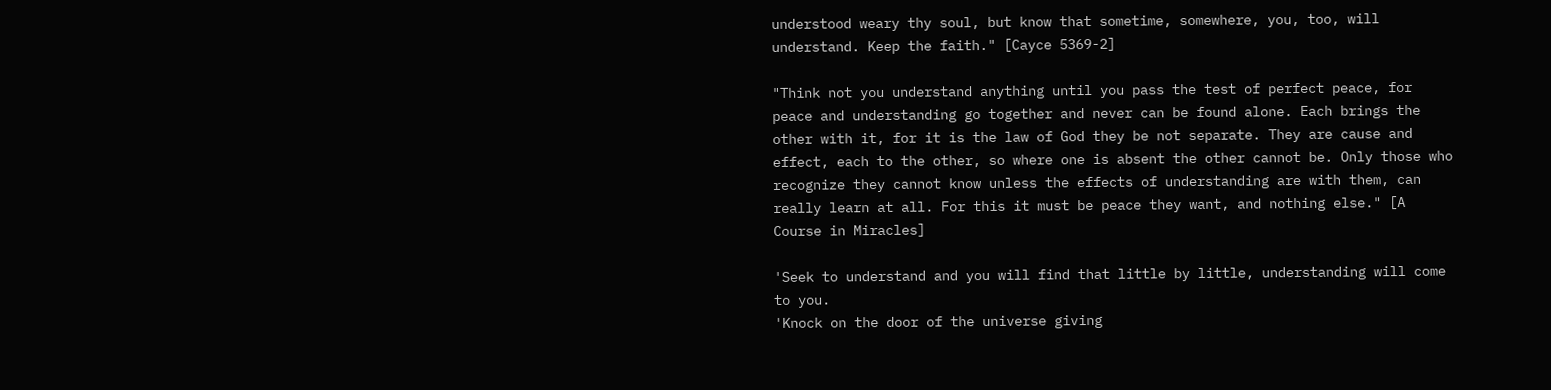understood weary thy soul, but know that sometime, somewhere, you, too, will understand. Keep the faith." [Cayce 5369-2]

"Think not you understand anything until you pass the test of perfect peace, for peace and understanding go together and never can be found alone. Each brings the other with it, for it is the law of God they be not separate. They are cause and effect, each to the other, so where one is absent the other cannot be. Only those who recognize they cannot know unless the effects of understanding are with them, can really learn at all. For this it must be peace they want, and nothing else." [A Course in Miracles]

'Seek to understand and you will find that little by little, understanding will come to you.
'Knock on the door of the universe giving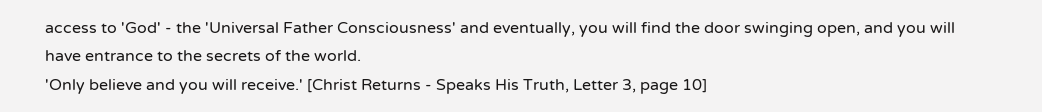access to 'God' - the 'Universal Father Consciousness' and eventually, you will find the door swinging open, and you will have entrance to the secrets of the world.
'Only believe and you will receive.' [Christ Returns - Speaks His Truth, Letter 3, page 10]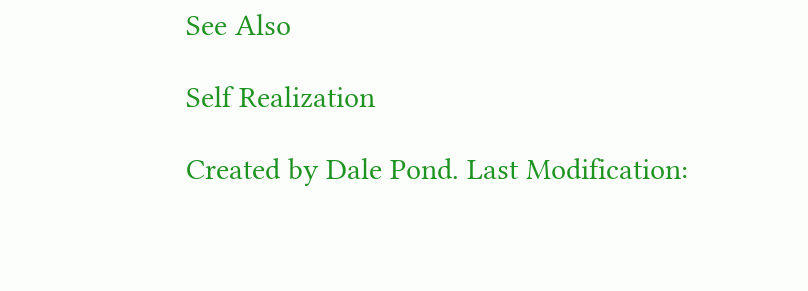See Also

Self Realization

Created by Dale Pond. Last Modification: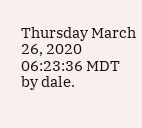Thursday March 26, 2020 06:23:36 MDT by dale.